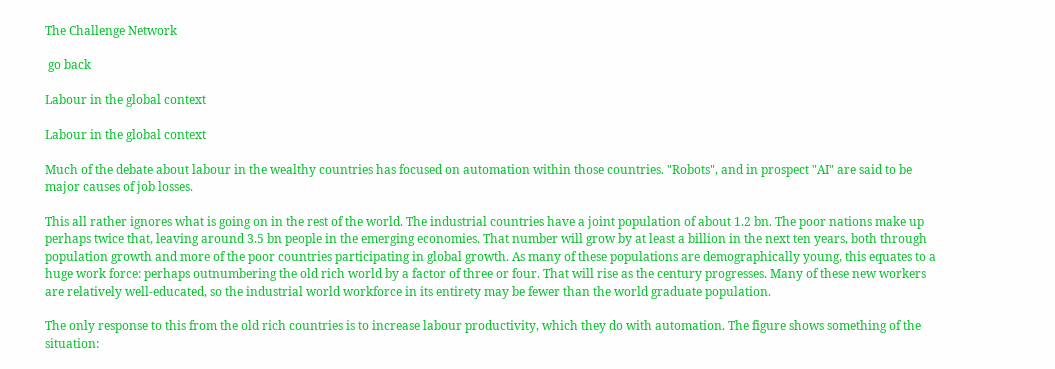The Challenge Network

 go back

Labour in the global context

Labour in the global context

Much of the debate about labour in the wealthy countries has focused on automation within those countries. "Robots", and in prospect "AI" are said to be major causes of job losses.

This all rather ignores what is going on in the rest of the world. The industrial countries have a joint population of about 1.2 bn. The poor nations make up perhaps twice that, leaving around 3.5 bn people in the emerging economies. That number will grow by at least a billion in the next ten years, both through population growth and more of the poor countries participating in global growth. As many of these populations are demographically young, this equates to a huge work force: perhaps outnumbering the old rich world by a factor of three or four. That will rise as the century progresses. Many of these new workers are relatively well-educated, so the industrial world workforce in its entirety may be fewer than the world graduate population.

The only response to this from the old rich countries is to increase labour productivity, which they do with automation. The figure shows something of the situation: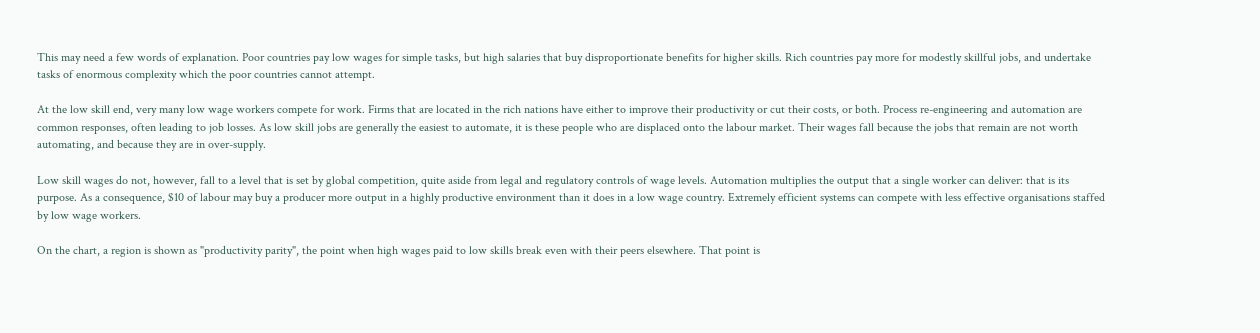This may need a few words of explanation. Poor countries pay low wages for simple tasks, but high salaries that buy disproportionate benefits for higher skills. Rich countries pay more for modestly skillful jobs, and undertake tasks of enormous complexity which the poor countries cannot attempt.

At the low skill end, very many low wage workers compete for work. Firms that are located in the rich nations have either to improve their productivity or cut their costs, or both. Process re-engineering and automation are common responses, often leading to job losses. As low skill jobs are generally the easiest to automate, it is these people who are displaced onto the labour market. Their wages fall because the jobs that remain are not worth automating, and because they are in over-supply.

Low skill wages do not, however, fall to a level that is set by global competition, quite aside from legal and regulatory controls of wage levels. Automation multiplies the output that a single worker can deliver: that is its purpose. As a consequence, $10 of labour may buy a producer more output in a highly productive environment than it does in a low wage country. Extremely efficient systems can compete with less effective organisations staffed by low wage workers.

On the chart, a region is shown as "productivity parity", the point when high wages paid to low skills break even with their peers elsewhere. That point is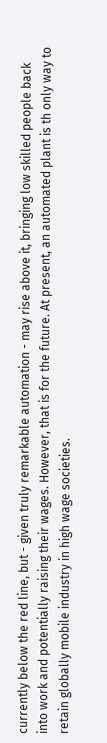currently below the red line, but - given truly remarkable automation - may rise above it, bringing low skilled people back into work and potentially raising their wages. However, that is for the future. At present, an automated plant is th only way to retain globally mobile industry in high wage societies.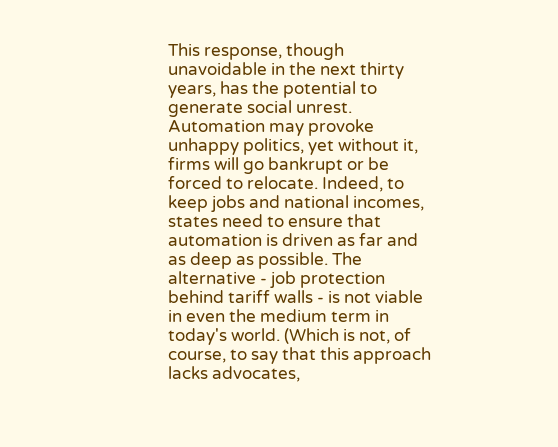This response, though unavoidable in the next thirty years, has the potential to generate social unrest. Automation may provoke unhappy politics, yet without it, firms will go bankrupt or be forced to relocate. Indeed, to keep jobs and national incomes, states need to ensure that automation is driven as far and as deep as possible. The alternative - job protection behind tariff walls - is not viable in even the medium term in today's world. (Which is not, of course, to say that this approach lacks advocates,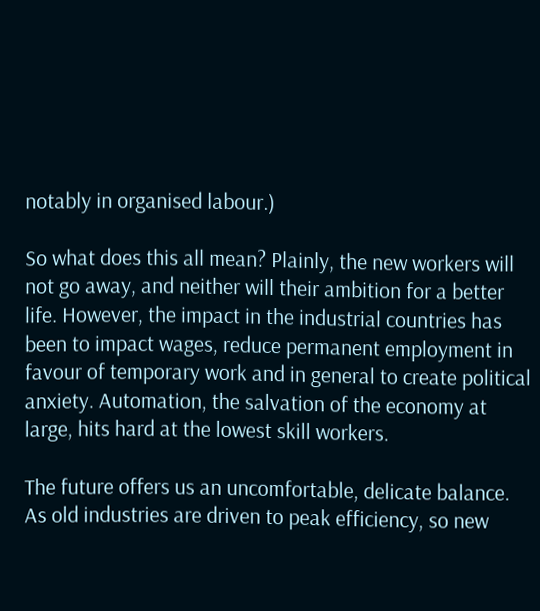notably in organised labour.)

So what does this all mean? Plainly, the new workers will not go away, and neither will their ambition for a better life. However, the impact in the industrial countries has been to impact wages, reduce permanent employment in favour of temporary work and in general to create political anxiety. Automation, the salvation of the economy at large, hits hard at the lowest skill workers.

The future offers us an uncomfortable, delicate balance. As old industries are driven to peak efficiency, so new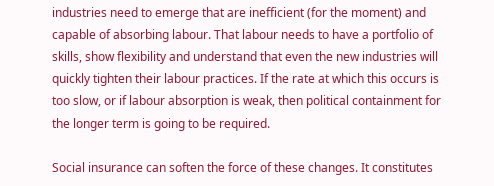industries need to emerge that are inefficient (for the moment) and capable of absorbing labour. That labour needs to have a portfolio of skills, show flexibility and understand that even the new industries will quickly tighten their labour practices. If the rate at which this occurs is too slow, or if labour absorption is weak, then political containment for the longer term is going to be required.

Social insurance can soften the force of these changes. It constitutes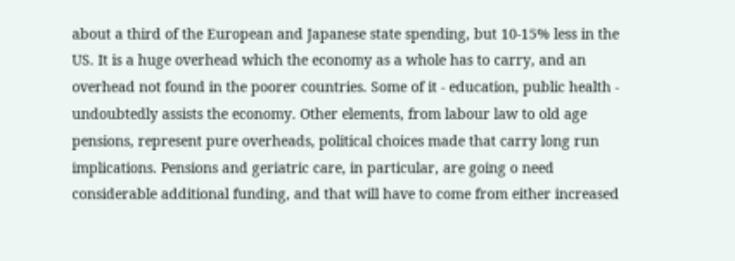about a third of the European and Japanese state spending, but 10-15% less in the US. It is a huge overhead which the economy as a whole has to carry, and an overhead not found in the poorer countries. Some of it - education, public health - undoubtedly assists the economy. Other elements, from labour law to old age pensions, represent pure overheads, political choices made that carry long run implications. Pensions and geriatric care, in particular, are going o need considerable additional funding, and that will have to come from either increased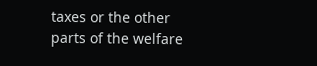taxes or the other parts of the welfare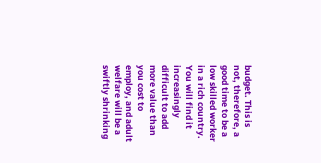budget. This is not, therefore, a good time to be a low skilled worker in a rich country. You will find it increasingly difficult to add more value than you cost to employ, and adult welfare will be a swiftly shrinking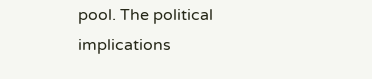pool. The political implications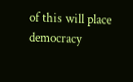of this will place democracy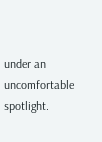under an uncomfortable spotlight.